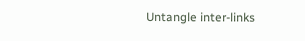Untangle inter-links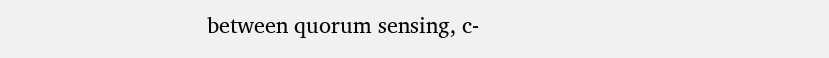between quorum sensing, c-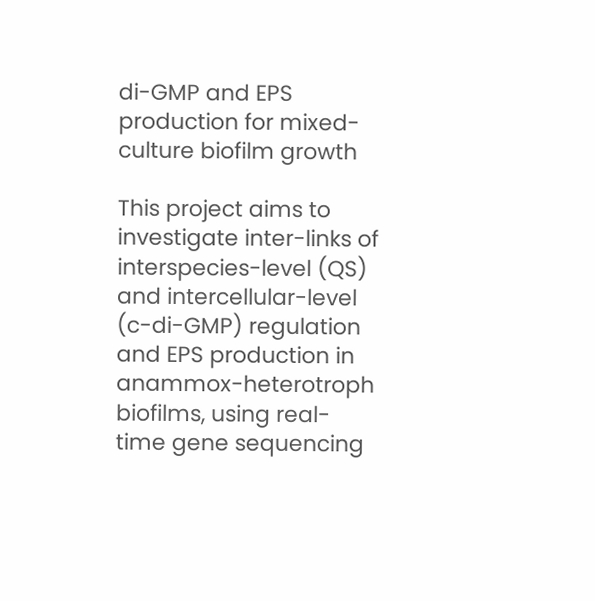di-GMP and EPS production for mixed-culture biofilm growth

This project aims to investigate inter-links of interspecies-level (QS) and intercellular-level (c-di-GMP) regulation and EPS production in anammox-heterotroph biofilms, using real-time gene sequencing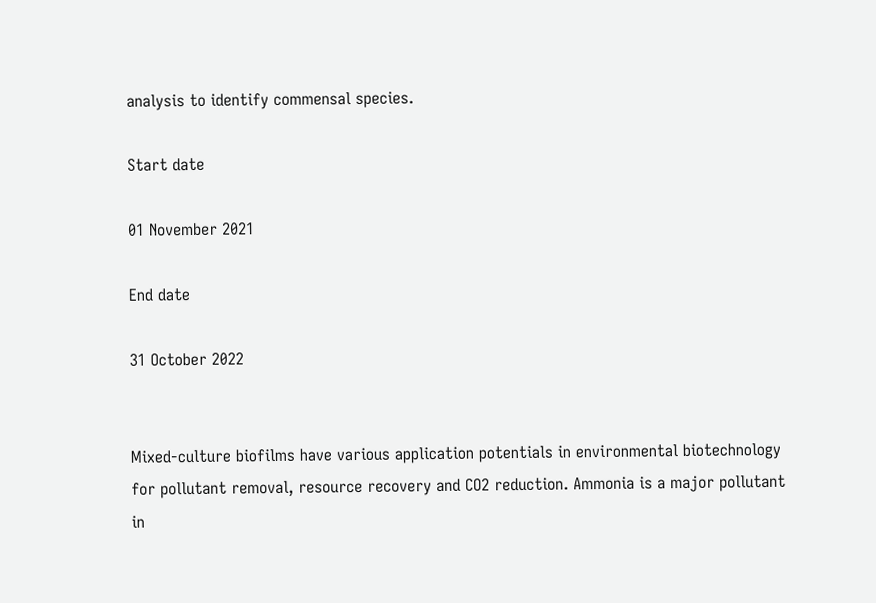analysis to identify commensal species.

Start date

01 November 2021

End date

31 October 2022


Mixed-culture biofilms have various application potentials in environmental biotechnology for pollutant removal, resource recovery and CO2 reduction. Ammonia is a major pollutant in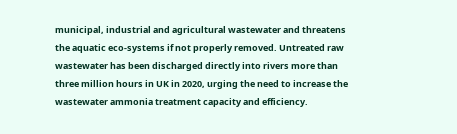municipal, industrial and agricultural wastewater and threatens the aquatic eco-systems if not properly removed. Untreated raw wastewater has been discharged directly into rivers more than three million hours in UK in 2020, urging the need to increase the wastewater ammonia treatment capacity and efficiency.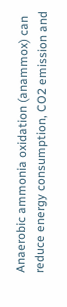Anaerobic ammonia oxidation (anammox) can reduce energy consumption, CO2 emission and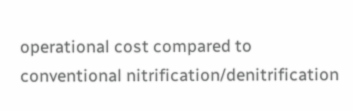operational cost compared to conventional nitrification/denitrification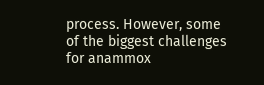process. However, some of the biggest challenges for anammox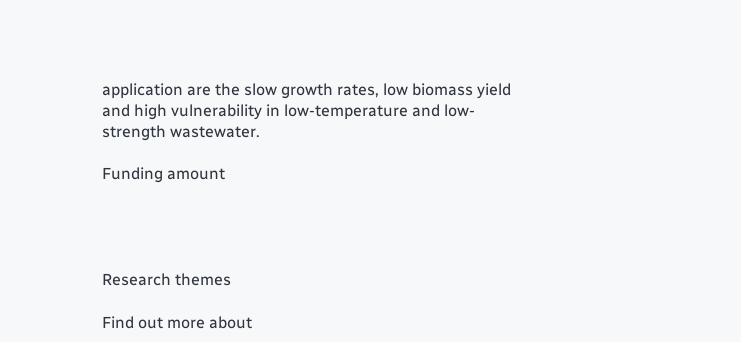application are the slow growth rates, low biomass yield and high vulnerability in low-temperature and low-strength wastewater.

Funding amount




Research themes

Find out more about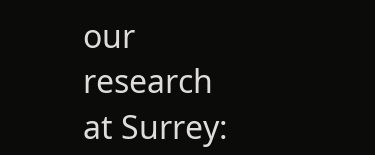our research at Surrey: